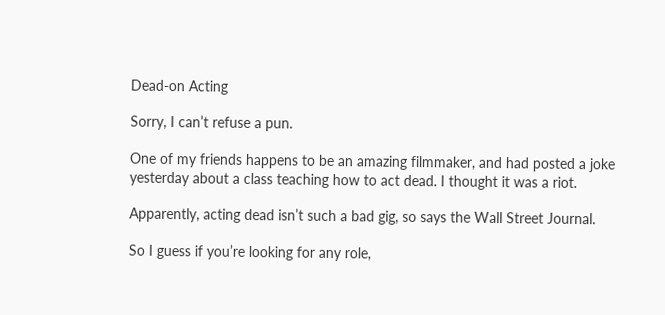Dead-on Acting

Sorry, I can’t refuse a pun.

One of my friends happens to be an amazing filmmaker, and had posted a joke yesterday about a class teaching how to act dead. I thought it was a riot.

Apparently, acting dead isn’t such a bad gig, so says the Wall Street Journal.

So I guess if you’re looking for any role,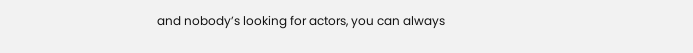and nobody’s looking for actors, you can always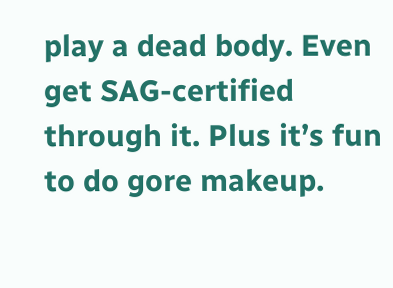play a dead body. Even get SAG-certified through it. Plus it’s fun to do gore makeup.